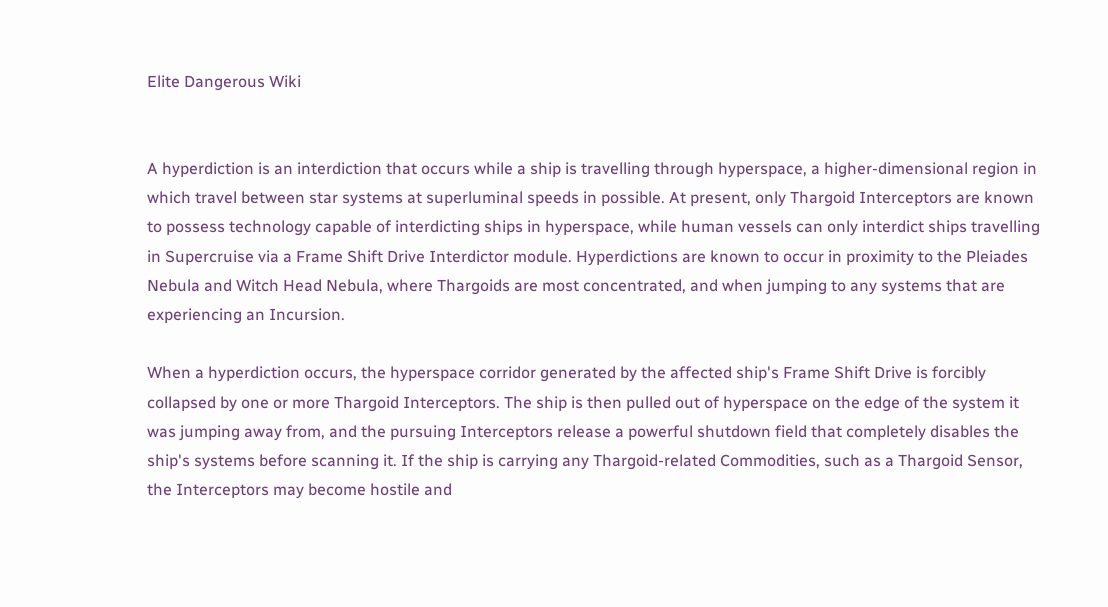Elite Dangerous Wiki


A hyperdiction is an interdiction that occurs while a ship is travelling through hyperspace, a higher-dimensional region in which travel between star systems at superluminal speeds in possible. At present, only Thargoid Interceptors are known to possess technology capable of interdicting ships in hyperspace, while human vessels can only interdict ships travelling in Supercruise via a Frame Shift Drive Interdictor module. Hyperdictions are known to occur in proximity to the Pleiades Nebula and Witch Head Nebula, where Thargoids are most concentrated, and when jumping to any systems that are experiencing an Incursion.

When a hyperdiction occurs, the hyperspace corridor generated by the affected ship's Frame Shift Drive is forcibly collapsed by one or more Thargoid Interceptors. The ship is then pulled out of hyperspace on the edge of the system it was jumping away from, and the pursuing Interceptors release a powerful shutdown field that completely disables the ship's systems before scanning it. If the ship is carrying any Thargoid-related Commodities, such as a Thargoid Sensor, the Interceptors may become hostile and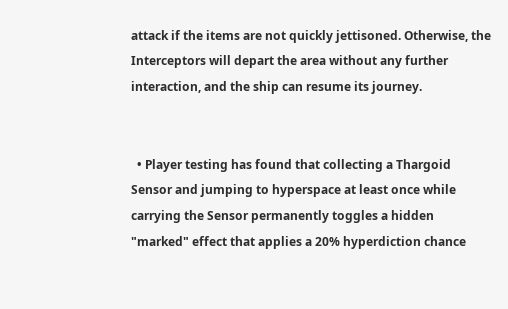attack if the items are not quickly jettisoned. Otherwise, the Interceptors will depart the area without any further interaction, and the ship can resume its journey.


  • Player testing has found that collecting a Thargoid Sensor and jumping to hyperspace at least once while carrying the Sensor permanently toggles a hidden "marked" effect that applies a 20% hyperdiction chance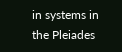in systems in the Pleiades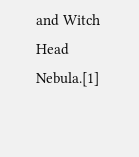and Witch Head Nebula.[1]